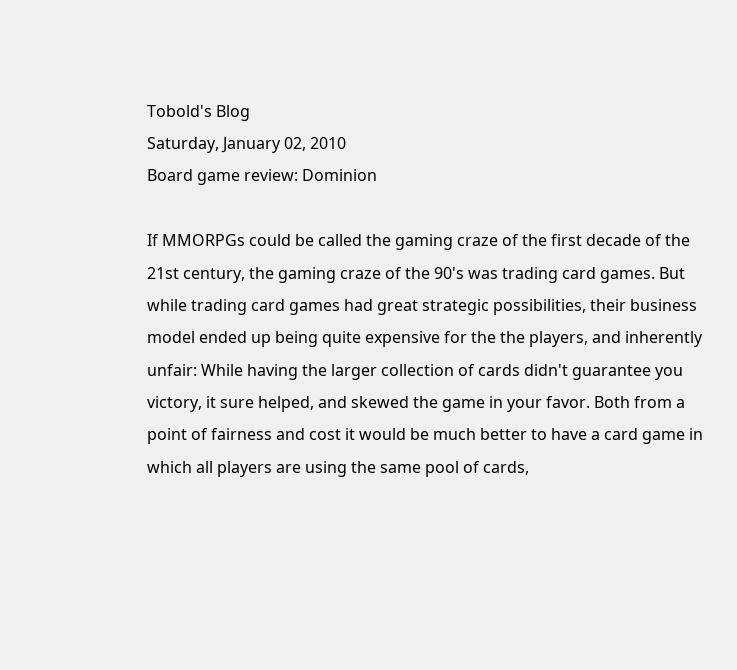Tobold's Blog
Saturday, January 02, 2010
Board game review: Dominion

If MMORPGs could be called the gaming craze of the first decade of the 21st century, the gaming craze of the 90's was trading card games. But while trading card games had great strategic possibilities, their business model ended up being quite expensive for the the players, and inherently unfair: While having the larger collection of cards didn't guarantee you victory, it sure helped, and skewed the game in your favor. Both from a point of fairness and cost it would be much better to have a card game in which all players are using the same pool of cards,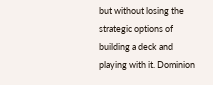but without losing the strategic options of building a deck and playing with it. Dominion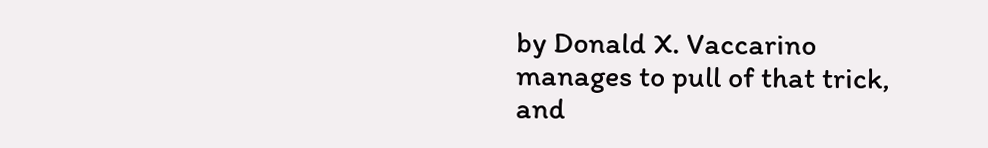by Donald X. Vaccarino manages to pull of that trick, and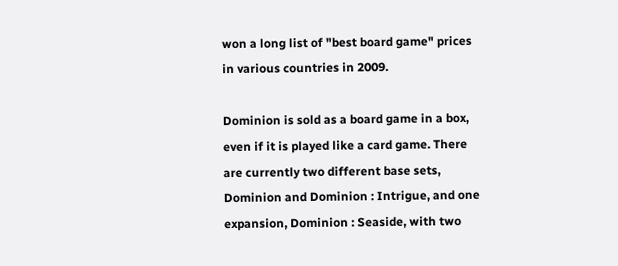won a long list of "best board game" prices in various countries in 2009.

Dominion is sold as a board game in a box, even if it is played like a card game. There are currently two different base sets, Dominion and Dominion : Intrigue, and one expansion, Dominion : Seaside, with two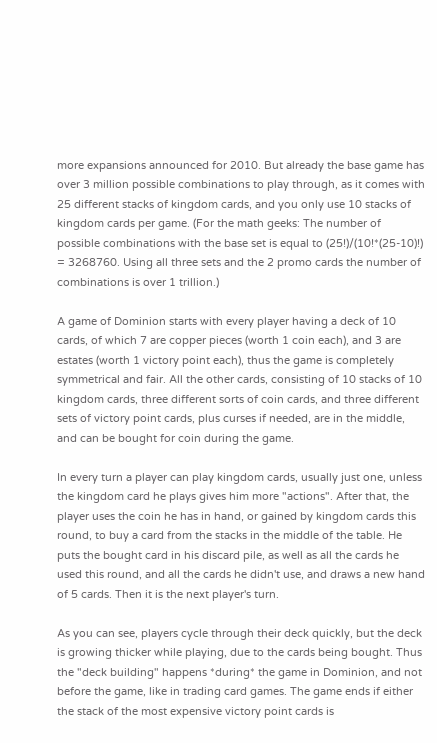more expansions announced for 2010. But already the base game has over 3 million possible combinations to play through, as it comes with 25 different stacks of kingdom cards, and you only use 10 stacks of kingdom cards per game. (For the math geeks: The number of possible combinations with the base set is equal to (25!)/(10!*(25-10)!) = 3268760. Using all three sets and the 2 promo cards the number of combinations is over 1 trillion.)

A game of Dominion starts with every player having a deck of 10 cards, of which 7 are copper pieces (worth 1 coin each), and 3 are estates (worth 1 victory point each), thus the game is completely symmetrical and fair. All the other cards, consisting of 10 stacks of 10 kingdom cards, three different sorts of coin cards, and three different sets of victory point cards, plus curses if needed, are in the middle, and can be bought for coin during the game.

In every turn a player can play kingdom cards, usually just one, unless the kingdom card he plays gives him more "actions". After that, the player uses the coin he has in hand, or gained by kingdom cards this round, to buy a card from the stacks in the middle of the table. He puts the bought card in his discard pile, as well as all the cards he used this round, and all the cards he didn't use, and draws a new hand of 5 cards. Then it is the next player's turn.

As you can see, players cycle through their deck quickly, but the deck is growing thicker while playing, due to the cards being bought. Thus the "deck building" happens *during* the game in Dominion, and not before the game, like in trading card games. The game ends if either the stack of the most expensive victory point cards is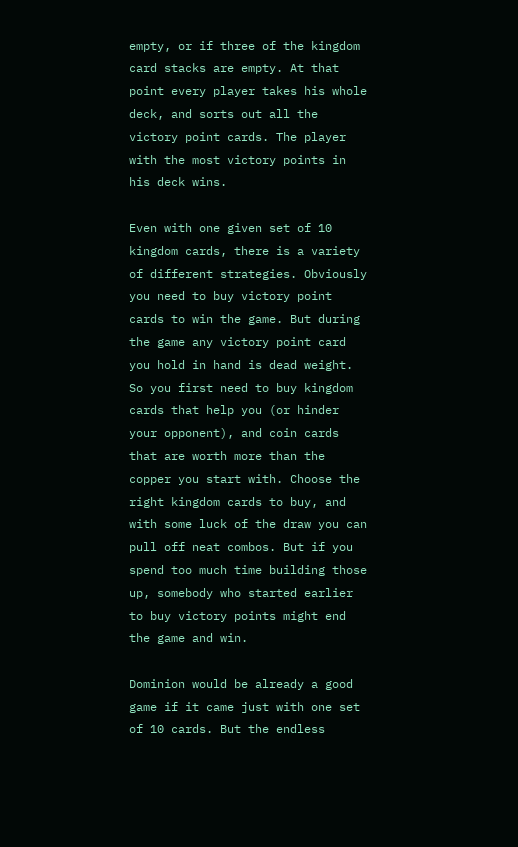empty, or if three of the kingdom card stacks are empty. At that point every player takes his whole deck, and sorts out all the victory point cards. The player with the most victory points in his deck wins.

Even with one given set of 10 kingdom cards, there is a variety of different strategies. Obviously you need to buy victory point cards to win the game. But during the game any victory point card you hold in hand is dead weight. So you first need to buy kingdom cards that help you (or hinder your opponent), and coin cards that are worth more than the copper you start with. Choose the right kingdom cards to buy, and with some luck of the draw you can pull off neat combos. But if you spend too much time building those up, somebody who started earlier to buy victory points might end the game and win.

Dominion would be already a good game if it came just with one set of 10 cards. But the endless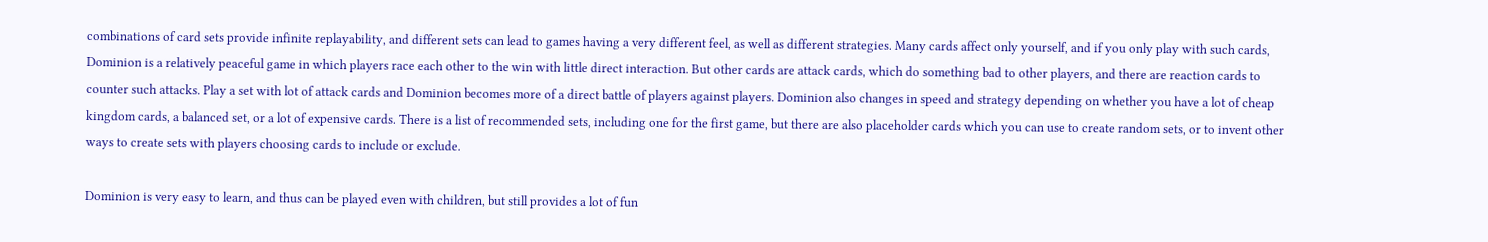combinations of card sets provide infinite replayability, and different sets can lead to games having a very different feel, as well as different strategies. Many cards affect only yourself, and if you only play with such cards, Dominion is a relatively peaceful game in which players race each other to the win with little direct interaction. But other cards are attack cards, which do something bad to other players, and there are reaction cards to counter such attacks. Play a set with lot of attack cards and Dominion becomes more of a direct battle of players against players. Dominion also changes in speed and strategy depending on whether you have a lot of cheap kingdom cards, a balanced set, or a lot of expensive cards. There is a list of recommended sets, including one for the first game, but there are also placeholder cards which you can use to create random sets, or to invent other ways to create sets with players choosing cards to include or exclude.

Dominion is very easy to learn, and thus can be played even with children, but still provides a lot of fun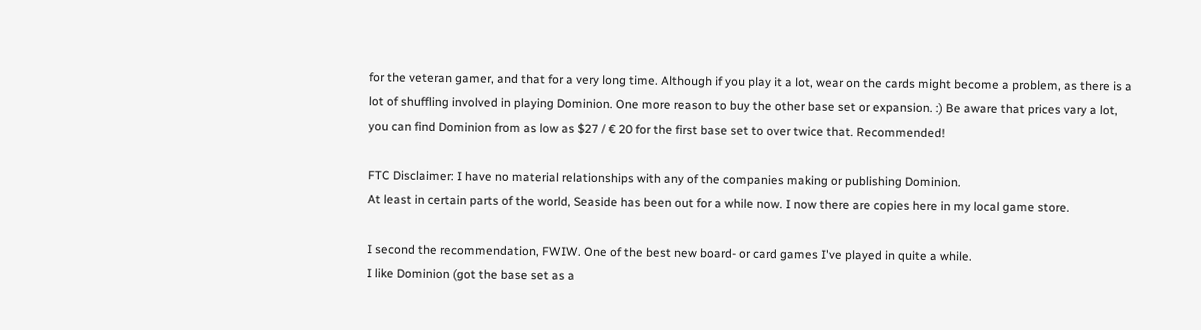for the veteran gamer, and that for a very long time. Although if you play it a lot, wear on the cards might become a problem, as there is a lot of shuffling involved in playing Dominion. One more reason to buy the other base set or expansion. :) Be aware that prices vary a lot, you can find Dominion from as low as $27 / € 20 for the first base set to over twice that. Recommended!

FTC Disclaimer: I have no material relationships with any of the companies making or publishing Dominion.
At least in certain parts of the world, Seaside has been out for a while now. I now there are copies here in my local game store.

I second the recommendation, FWIW. One of the best new board- or card games I've played in quite a while.
I like Dominion (got the base set as a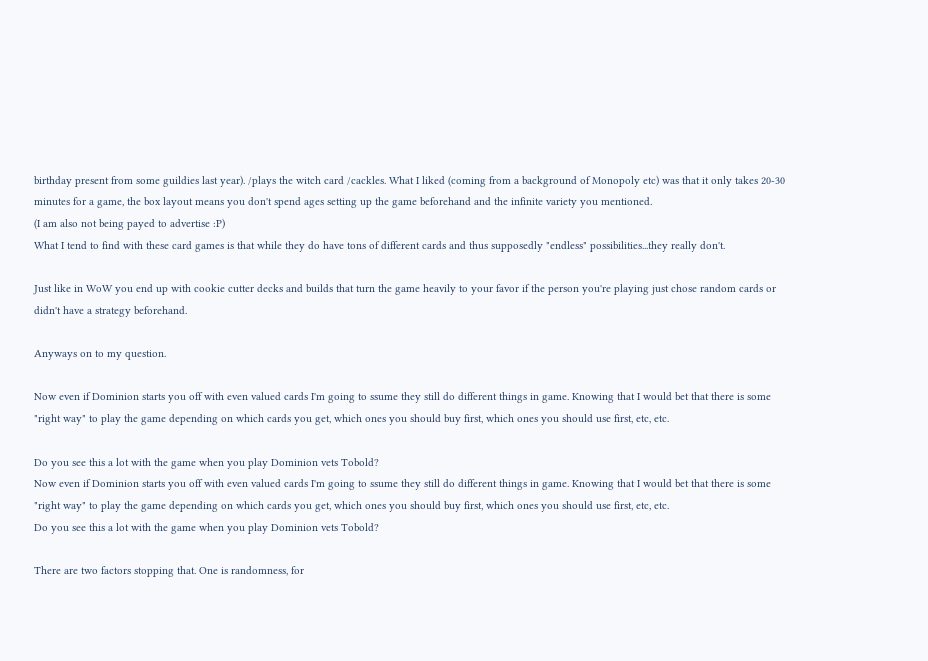birthday present from some guildies last year). /plays the witch card /cackles. What I liked (coming from a background of Monopoly etc) was that it only takes 20-30 minutes for a game, the box layout means you don't spend ages setting up the game beforehand and the infinite variety you mentioned.
(I am also not being payed to advertise :P)
What I tend to find with these card games is that while they do have tons of different cards and thus supposedly "endless" possibilities...they really don't.

Just like in WoW you end up with cookie cutter decks and builds that turn the game heavily to your favor if the person you're playing just chose random cards or didn't have a strategy beforehand.

Anyways on to my question.

Now even if Dominion starts you off with even valued cards I'm going to ssume they still do different things in game. Knowing that I would bet that there is some "right way" to play the game depending on which cards you get, which ones you should buy first, which ones you should use first, etc, etc.

Do you see this a lot with the game when you play Dominion vets Tobold?
Now even if Dominion starts you off with even valued cards I'm going to ssume they still do different things in game. Knowing that I would bet that there is some "right way" to play the game depending on which cards you get, which ones you should buy first, which ones you should use first, etc, etc.
Do you see this a lot with the game when you play Dominion vets Tobold?

There are two factors stopping that. One is randomness, for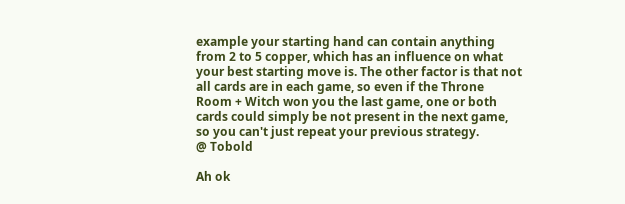example your starting hand can contain anything from 2 to 5 copper, which has an influence on what your best starting move is. The other factor is that not all cards are in each game, so even if the Throne Room + Witch won you the last game, one or both cards could simply be not present in the next game, so you can't just repeat your previous strategy.
@ Tobold

Ah ok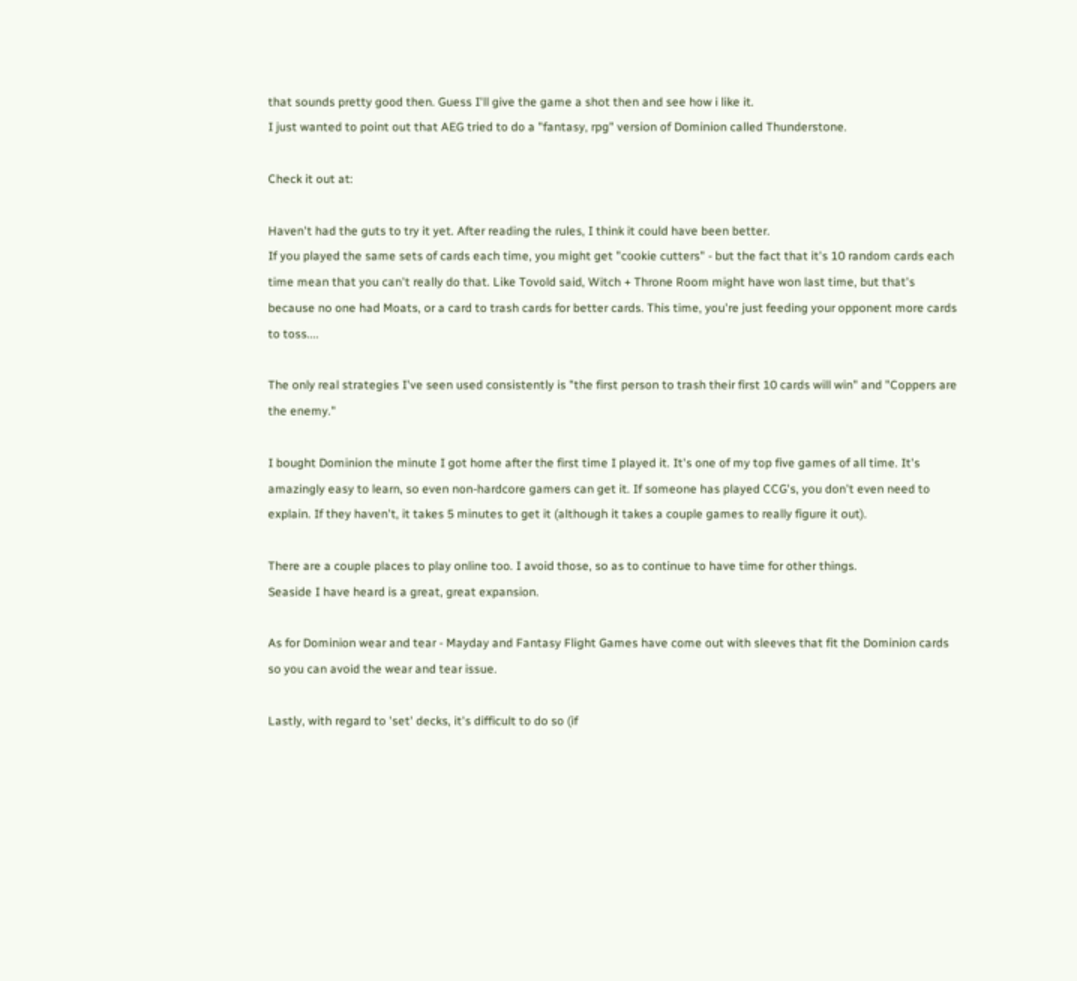that sounds pretty good then. Guess I'll give the game a shot then and see how i like it.
I just wanted to point out that AEG tried to do a "fantasy, rpg" version of Dominion called Thunderstone.

Check it out at:

Haven't had the guts to try it yet. After reading the rules, I think it could have been better.
If you played the same sets of cards each time, you might get "cookie cutters" - but the fact that it's 10 random cards each time mean that you can't really do that. Like Tovold said, Witch + Throne Room might have won last time, but that's because no one had Moats, or a card to trash cards for better cards. This time, you're just feeding your opponent more cards to toss....

The only real strategies I've seen used consistently is "the first person to trash their first 10 cards will win" and "Coppers are the enemy."

I bought Dominion the minute I got home after the first time I played it. It's one of my top five games of all time. It's amazingly easy to learn, so even non-hardcore gamers can get it. If someone has played CCG's, you don't even need to explain. If they haven't, it takes 5 minutes to get it (although it takes a couple games to really figure it out).

There are a couple places to play online too. I avoid those, so as to continue to have time for other things.
Seaside I have heard is a great, great expansion.

As for Dominion wear and tear - Mayday and Fantasy Flight Games have come out with sleeves that fit the Dominion cards so you can avoid the wear and tear issue.

Lastly, with regard to 'set' decks, it's difficult to do so (if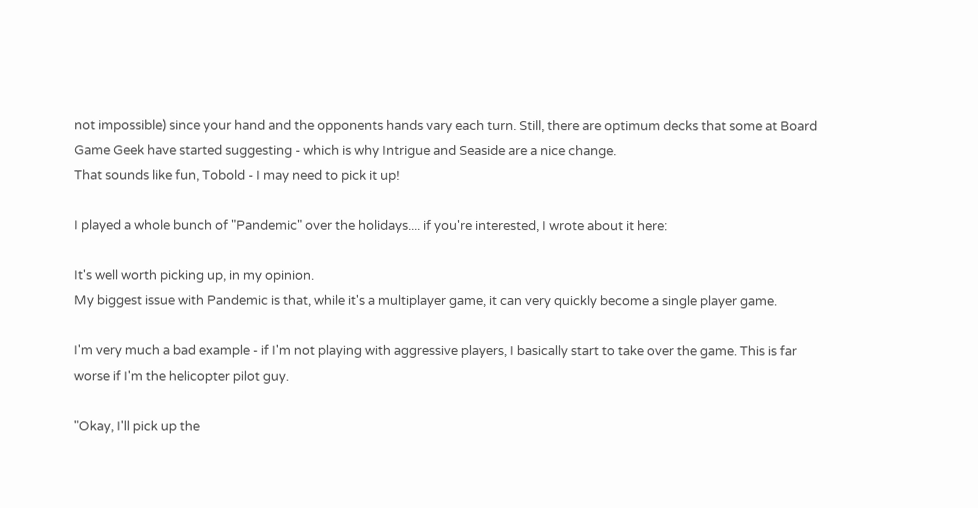not impossible) since your hand and the opponents hands vary each turn. Still, there are optimum decks that some at Board Game Geek have started suggesting - which is why Intrigue and Seaside are a nice change.
That sounds like fun, Tobold - I may need to pick it up!

I played a whole bunch of "Pandemic" over the holidays.... if you're interested, I wrote about it here:

It's well worth picking up, in my opinion.
My biggest issue with Pandemic is that, while it's a multiplayer game, it can very quickly become a single player game.

I'm very much a bad example - if I'm not playing with aggressive players, I basically start to take over the game. This is far worse if I'm the helicopter pilot guy.

"Okay, I'll pick up the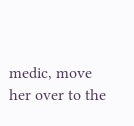medic, move her over to the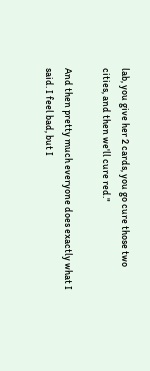lab, you give her 2 cards, you go cure those two cities, and then we'll cure red."

And then pretty much everyone does exactly what I said. I feel bad, but I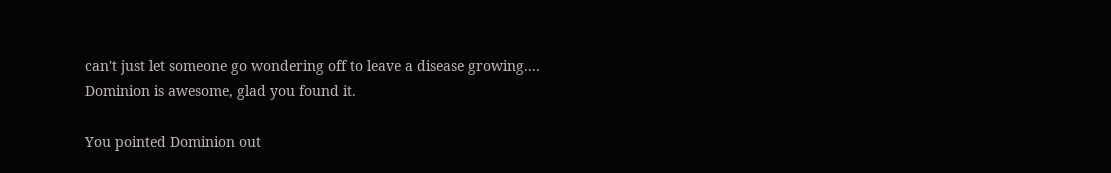can't just let someone go wondering off to leave a disease growing....
Dominion is awesome, glad you found it.

You pointed Dominion out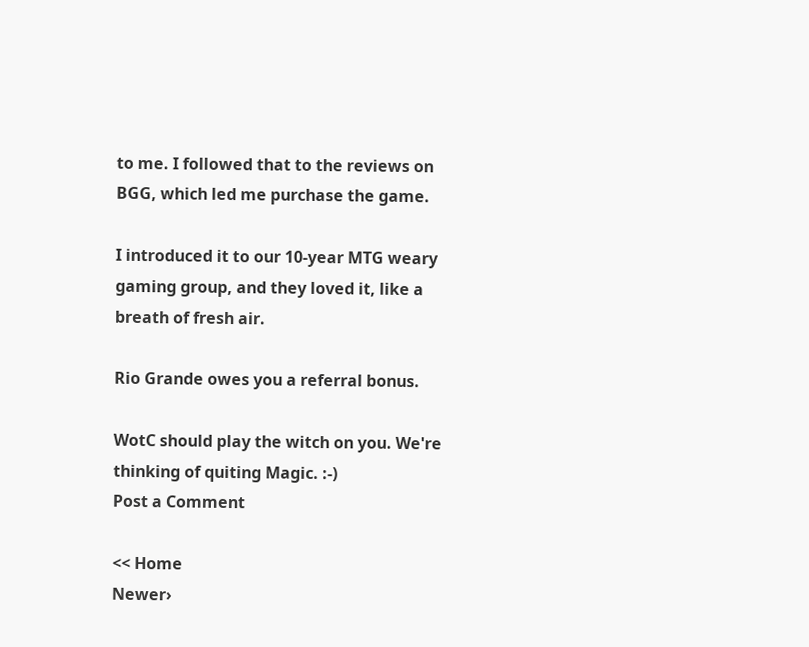to me. I followed that to the reviews on BGG, which led me purchase the game.

I introduced it to our 10-year MTG weary gaming group, and they loved it, like a breath of fresh air.

Rio Grande owes you a referral bonus.

WotC should play the witch on you. We're thinking of quiting Magic. :-)
Post a Comment

<< Home
Newer›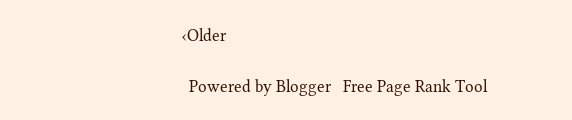‹Older

  Powered by Blogger   Free Page Rank Tool